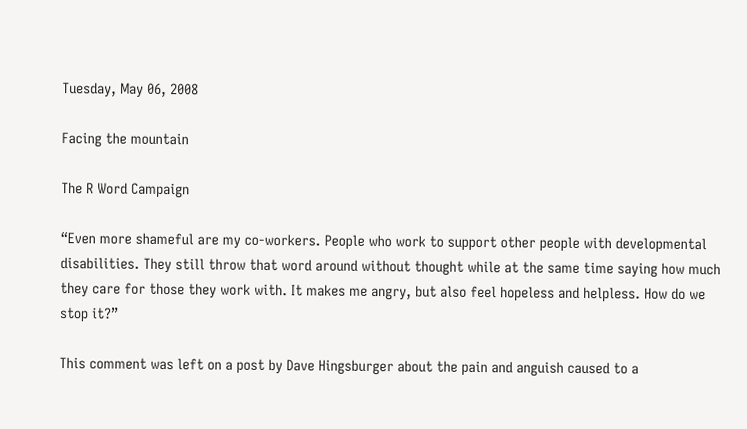Tuesday, May 06, 2008

Facing the mountain

The R Word Campaign

“Even more shameful are my co-workers. People who work to support other people with developmental disabilities. They still throw that word around without thought while at the same time saying how much they care for those they work with. It makes me angry, but also feel hopeless and helpless. How do we stop it?”

This comment was left on a post by Dave Hingsburger about the pain and anguish caused to a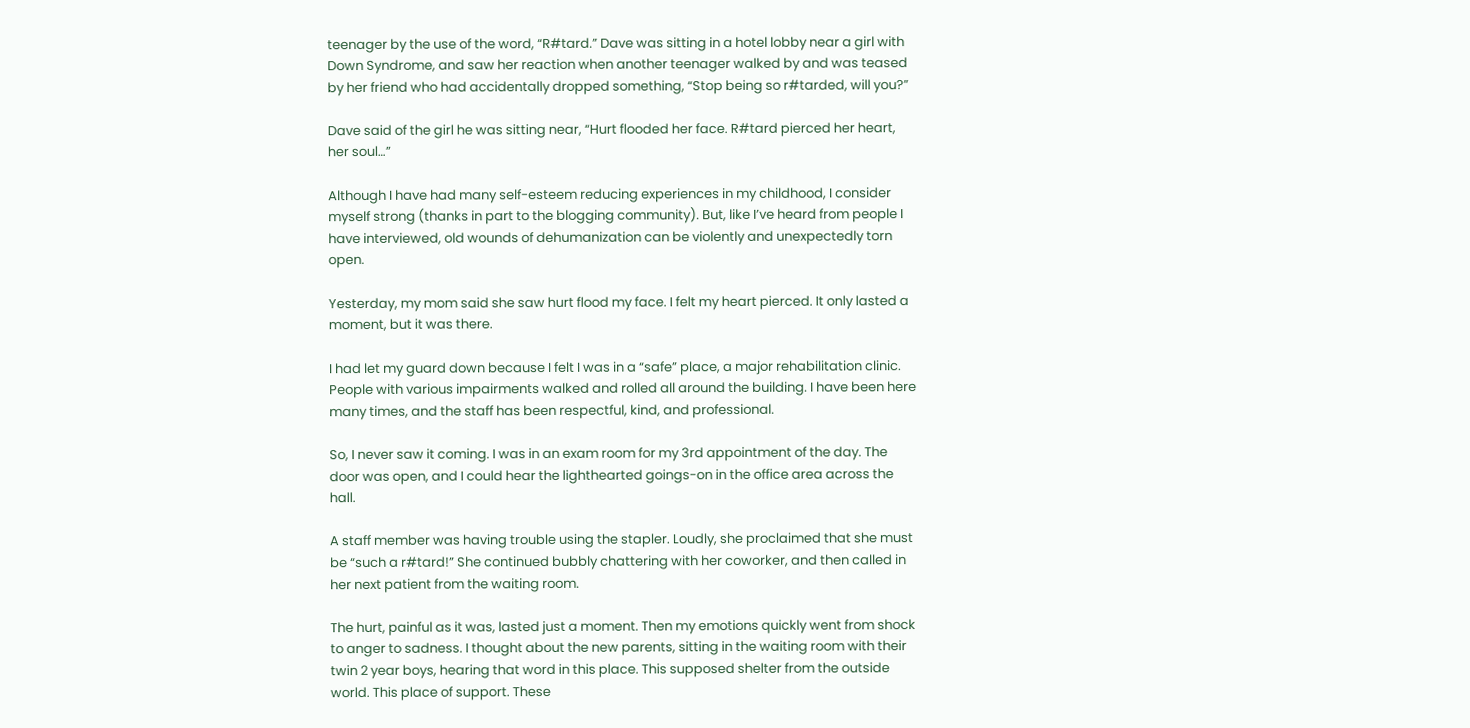teenager by the use of the word, “R#tard.” Dave was sitting in a hotel lobby near a girl with Down Syndrome, and saw her reaction when another teenager walked by and was teased by her friend who had accidentally dropped something, “Stop being so r#tarded, will you?”

Dave said of the girl he was sitting near, “Hurt flooded her face. R#tard pierced her heart, her soul…”

Although I have had many self-esteem reducing experiences in my childhood, I consider myself strong (thanks in part to the blogging community). But, like I’ve heard from people I have interviewed, old wounds of dehumanization can be violently and unexpectedly torn open.

Yesterday, my mom said she saw hurt flood my face. I felt my heart pierced. It only lasted a moment, but it was there.

I had let my guard down because I felt I was in a “safe” place, a major rehabilitation clinic. People with various impairments walked and rolled all around the building. I have been here many times, and the staff has been respectful, kind, and professional.

So, I never saw it coming. I was in an exam room for my 3rd appointment of the day. The door was open, and I could hear the lighthearted goings-on in the office area across the hall.

A staff member was having trouble using the stapler. Loudly, she proclaimed that she must be “such a r#tard!” She continued bubbly chattering with her coworker, and then called in her next patient from the waiting room.

The hurt, painful as it was, lasted just a moment. Then my emotions quickly went from shock to anger to sadness. I thought about the new parents, sitting in the waiting room with their twin 2 year boys, hearing that word in this place. This supposed shelter from the outside world. This place of support. These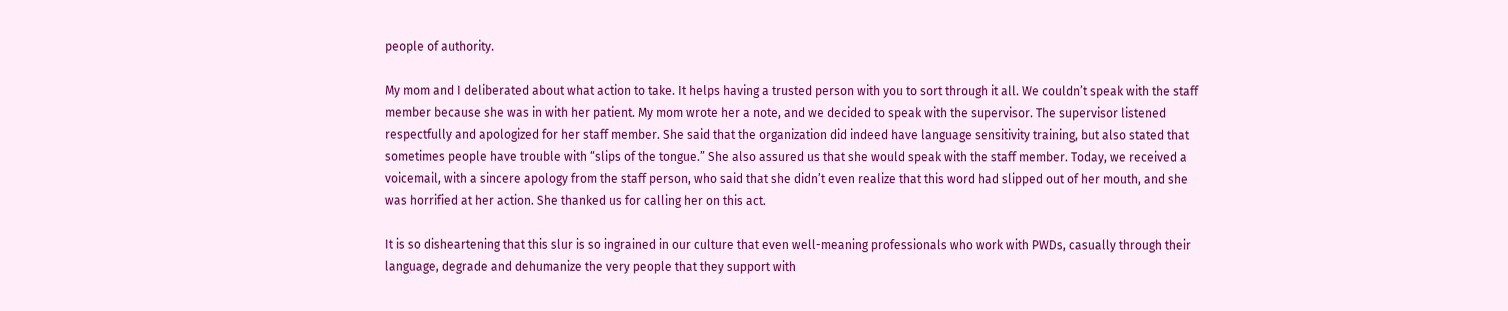people of authority.

My mom and I deliberated about what action to take. It helps having a trusted person with you to sort through it all. We couldn’t speak with the staff member because she was in with her patient. My mom wrote her a note, and we decided to speak with the supervisor. The supervisor listened respectfully and apologized for her staff member. She said that the organization did indeed have language sensitivity training, but also stated that sometimes people have trouble with “slips of the tongue.” She also assured us that she would speak with the staff member. Today, we received a voicemail, with a sincere apology from the staff person, who said that she didn’t even realize that this word had slipped out of her mouth, and she was horrified at her action. She thanked us for calling her on this act.

It is so disheartening that this slur is so ingrained in our culture that even well-meaning professionals who work with PWDs, casually through their language, degrade and dehumanize the very people that they support with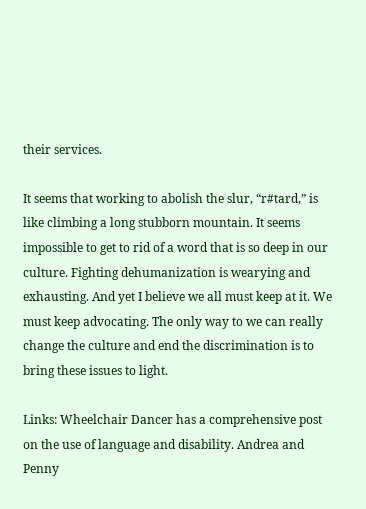their services.

It seems that working to abolish the slur, “r#tard,” is like climbing a long stubborn mountain. It seems impossible to get to rid of a word that is so deep in our culture. Fighting dehumanization is wearying and exhausting. And yet I believe we all must keep at it. We must keep advocating. The only way to we can really change the culture and end the discrimination is to bring these issues to light.

Links: Wheelchair Dancer has a comprehensive post on the use of language and disability. Andrea and Penny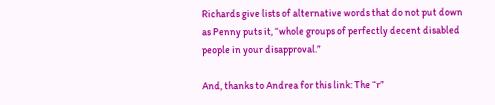Richards give lists of alternative words that do not put down as Penny puts it, “whole groups of perfectly decent disabled people in your disapproval.”

And, thanks to Andrea for this link: The “r”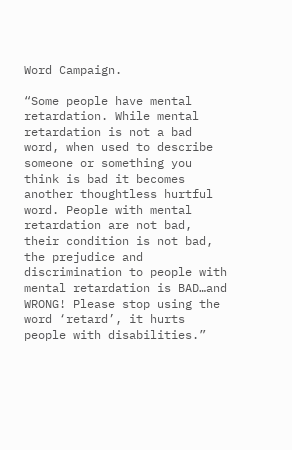Word Campaign.

“Some people have mental retardation. While mental retardation is not a bad word, when used to describe someone or something you think is bad it becomes another thoughtless hurtful word. People with mental retardation are not bad, their condition is not bad, the prejudice and discrimination to people with mental retardation is BAD…and WRONG! Please stop using the word ‘retard’, it hurts people with disabilities.”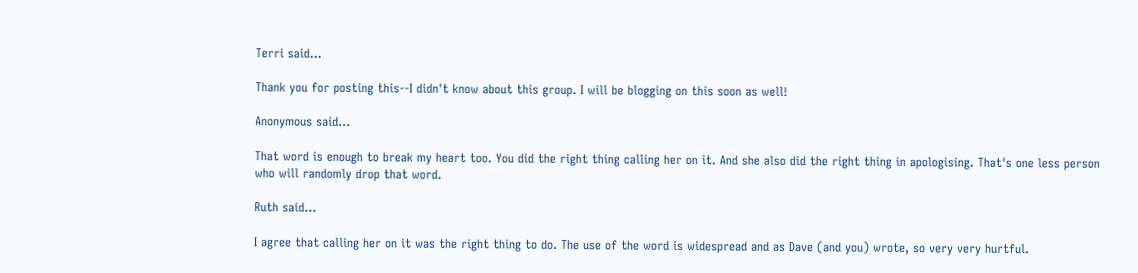Terri said...

Thank you for posting this--I didn't know about this group. I will be blogging on this soon as well!

Anonymous said...

That word is enough to break my heart too. You did the right thing calling her on it. And she also did the right thing in apologising. That's one less person who will randomly drop that word.

Ruth said...

I agree that calling her on it was the right thing to do. The use of the word is widespread and as Dave (and you) wrote, so very very hurtful.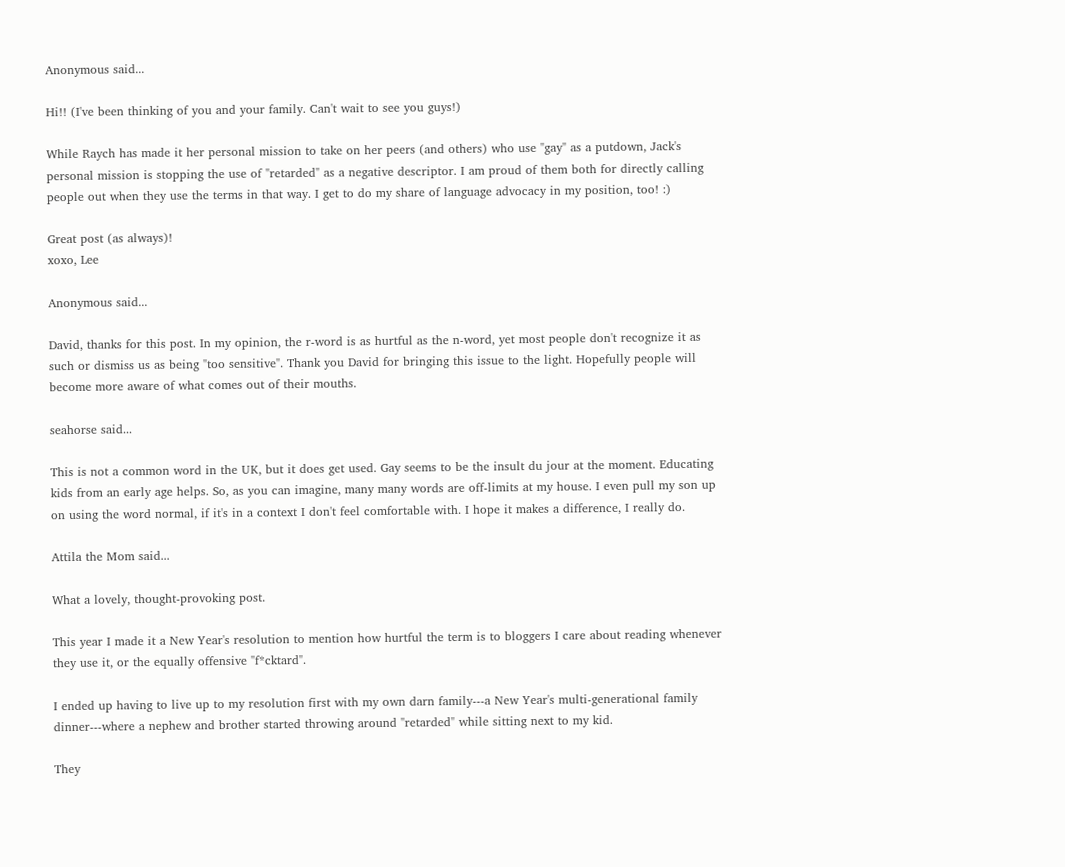Anonymous said...

Hi!! (I've been thinking of you and your family. Can't wait to see you guys!)

While Raych has made it her personal mission to take on her peers (and others) who use "gay" as a putdown, Jack's personal mission is stopping the use of "retarded" as a negative descriptor. I am proud of them both for directly calling people out when they use the terms in that way. I get to do my share of language advocacy in my position, too! :)

Great post (as always)!
xoxo, Lee

Anonymous said...

David, thanks for this post. In my opinion, the r-word is as hurtful as the n-word, yet most people don't recognize it as such or dismiss us as being "too sensitive". Thank you David for bringing this issue to the light. Hopefully people will become more aware of what comes out of their mouths.

seahorse said...

This is not a common word in the UK, but it does get used. Gay seems to be the insult du jour at the moment. Educating kids from an early age helps. So, as you can imagine, many many words are off-limits at my house. I even pull my son up on using the word normal, if it's in a context I don't feel comfortable with. I hope it makes a difference, I really do.

Attila the Mom said...

What a lovely, thought-provoking post.

This year I made it a New Year's resolution to mention how hurtful the term is to bloggers I care about reading whenever they use it, or the equally offensive "f*cktard".

I ended up having to live up to my resolution first with my own darn family---a New Year's multi-generational family dinner---where a nephew and brother started throwing around "retarded" while sitting next to my kid.

They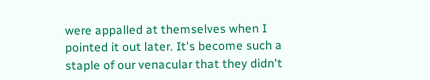were appalled at themselves when I pointed it out later. It's become such a staple of our venacular that they didn't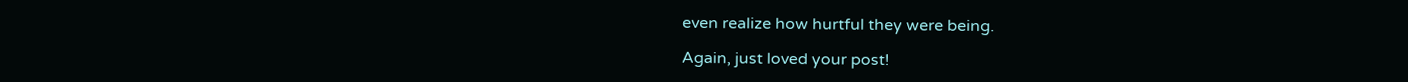even realize how hurtful they were being.

Again, just loved your post!